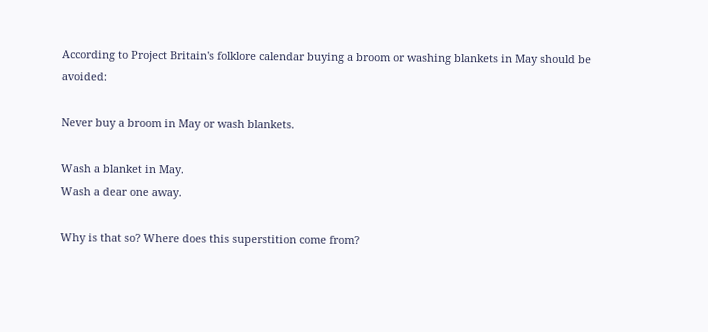According to Project Britain's folklore calendar buying a broom or washing blankets in May should be avoided:

Never buy a broom in May or wash blankets.

Wash a blanket in May.
Wash a dear one away.

Why is that so? Where does this superstition come from?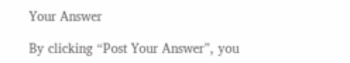Your Answer

By clicking “Post Your Answer”, you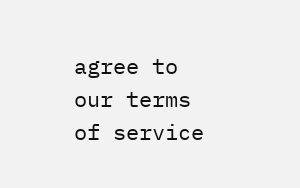agree to our terms of service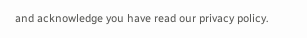and acknowledge you have read our privacy policy.